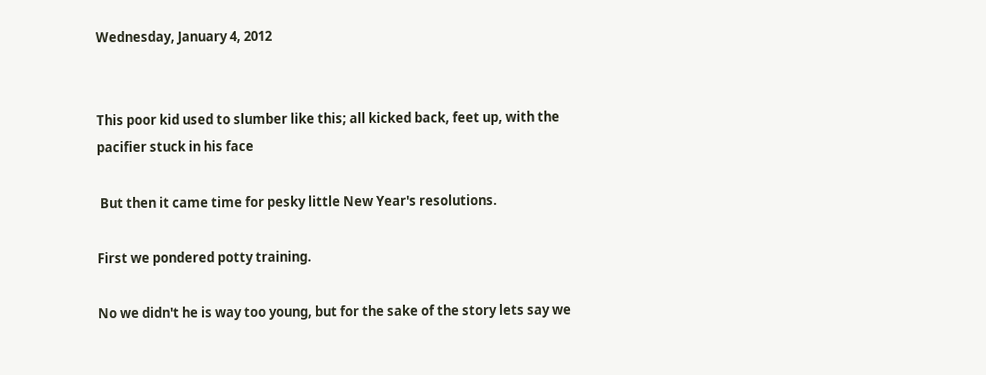Wednesday, January 4, 2012


This poor kid used to slumber like this; all kicked back, feet up, with the
pacifier stuck in his face

 But then it came time for pesky little New Year's resolutions.

First we pondered potty training.

No we didn't he is way too young, but for the sake of the story lets say we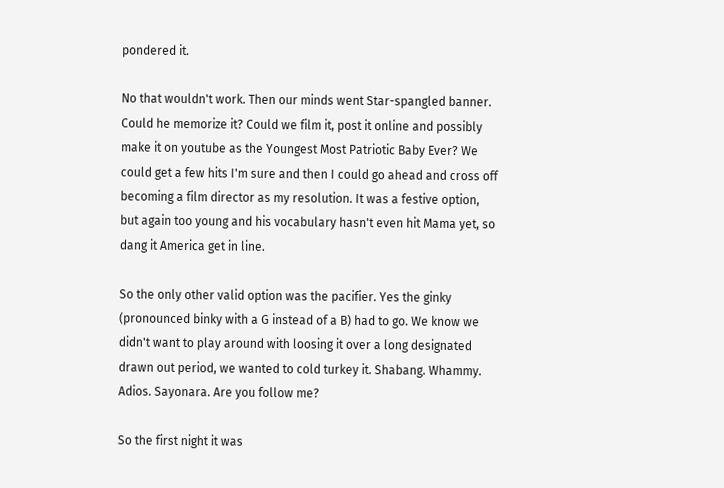pondered it.

No that wouldn't work. Then our minds went Star-spangled banner. Could he memorize it? Could we film it, post it online and possibly make it on youtube as the Youngest Most Patriotic Baby Ever? We could get a few hits I'm sure and then I could go ahead and cross off becoming a film director as my resolution. It was a festive option, but again too young and his vocabulary hasn't even hit Mama yet, so dang it America get in line.

So the only other valid option was the pacifier. Yes the ginky (pronounced binky with a G instead of a B) had to go. We know we didn't want to play around with loosing it over a long designated drawn out period, we wanted to cold turkey it. Shabang. Whammy. Adios. Sayonara. Are you follow me?

So the first night it was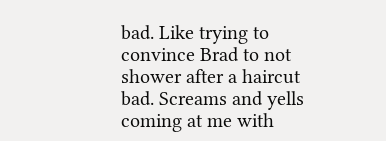bad. Like trying to convince Brad to not shower after a haircut bad. Screams and yells coming at me with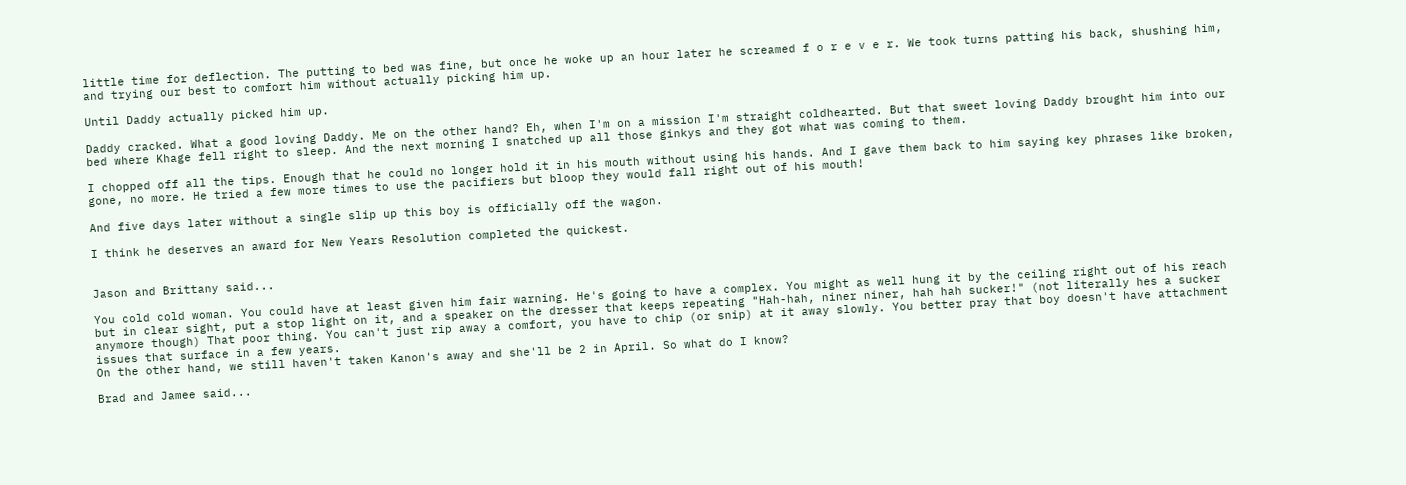little time for deflection. The putting to bed was fine, but once he woke up an hour later he screamed f o r e v e r. We took turns patting his back, shushing him, and trying our best to comfort him without actually picking him up.

Until Daddy actually picked him up.

Daddy cracked. What a good loving Daddy. Me on the other hand? Eh, when I'm on a mission I'm straight coldhearted. But that sweet loving Daddy brought him into our bed where Khage fell right to sleep. And the next morning I snatched up all those ginkys and they got what was coming to them.

I chopped off all the tips. Enough that he could no longer hold it in his mouth without using his hands. And I gave them back to him saying key phrases like broken, gone, no more. He tried a few more times to use the pacifiers but bloop they would fall right out of his mouth!

And five days later without a single slip up this boy is officially off the wagon.

I think he deserves an award for New Years Resolution completed the quickest.


Jason and Brittany said...

You cold cold woman. You could have at least given him fair warning. He's going to have a complex. You might as well hung it by the ceiling right out of his reach but in clear sight, put a stop light on it, and a speaker on the dresser that keeps repeating "Hah-hah, niner niner, hah hah sucker!" (not literally hes a sucker anymore though) That poor thing. You can't just rip away a comfort, you have to chip (or snip) at it away slowly. You better pray that boy doesn't have attachment issues that surface in a few years.
On the other hand, we still haven't taken Kanon's away and she'll be 2 in April. So what do I know?

Brad and Jamee said...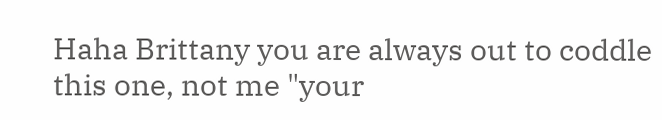Haha Brittany you are always out to coddle this one, not me "your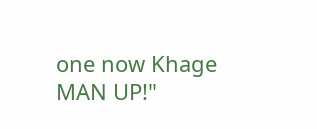one now Khage MAN UP!"